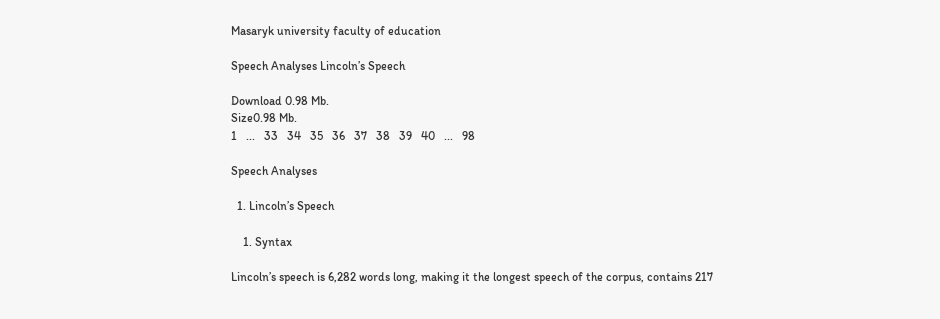Masaryk university faculty of education

Speech Analyses Lincoln’s Speech

Download 0.98 Mb.
Size0.98 Mb.
1   ...   33   34   35   36   37   38   39   40   ...   98

Speech Analyses

  1. Lincoln’s Speech

    1. Syntax

Lincoln’s speech is 6,282 words long, making it the longest speech of the corpus, contains 217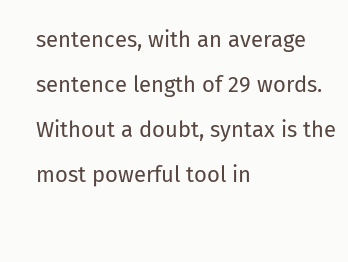sentences, with an average sentence length of 29 words. Without a doubt, syntax is the most powerful tool in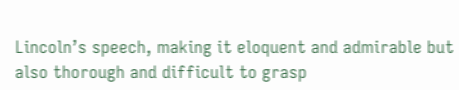Lincoln’s speech, making it eloquent and admirable but also thorough and difficult to grasp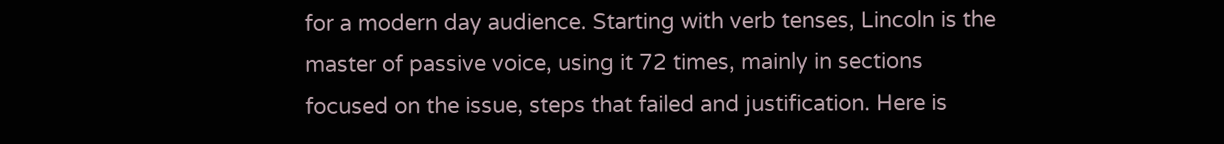for a modern day audience. Starting with verb tenses, Lincoln is the master of passive voice, using it 72 times, mainly in sections focused on the issue, steps that failed and justification. Here is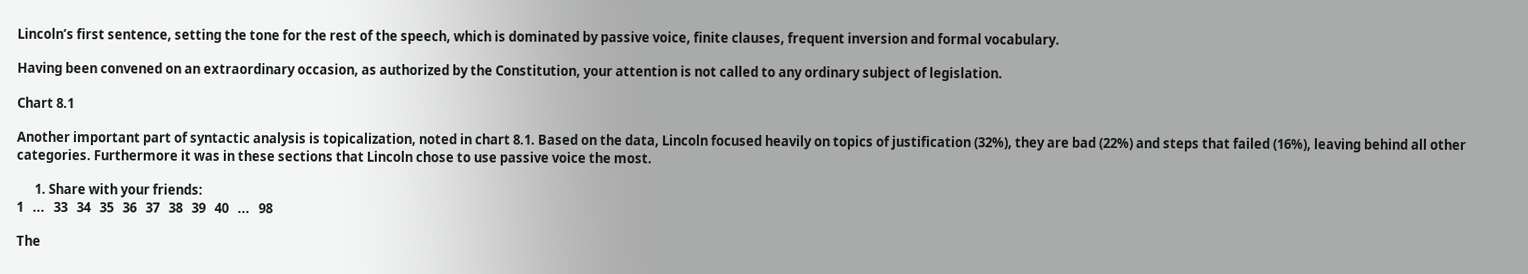Lincoln’s first sentence, setting the tone for the rest of the speech, which is dominated by passive voice, finite clauses, frequent inversion and formal vocabulary.

Having been convened on an extraordinary occasion, as authorized by the Constitution, your attention is not called to any ordinary subject of legislation.

Chart 8.1

Another important part of syntactic analysis is topicalization, noted in chart 8.1. Based on the data, Lincoln focused heavily on topics of justification (32%), they are bad (22%) and steps that failed (16%), leaving behind all other categories. Furthermore it was in these sections that Lincoln chose to use passive voice the most.

      1. Share with your friends:
1   ...   33   34   35   36   37   38   39   40   ...   98

The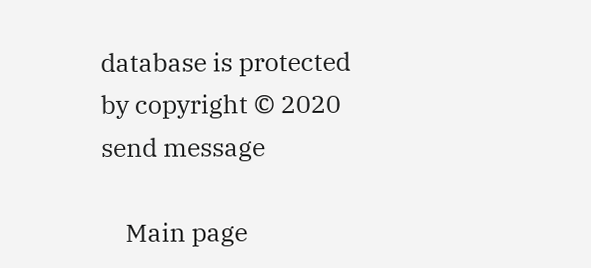database is protected by copyright © 2020
send message

    Main page